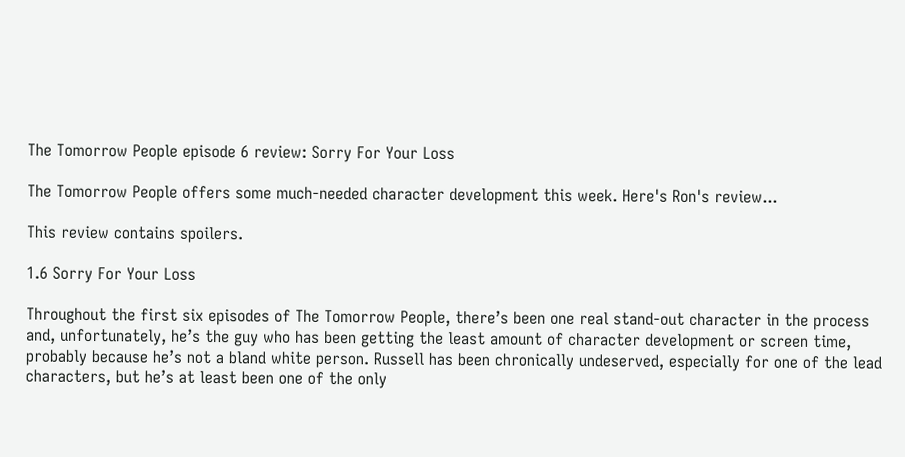The Tomorrow People episode 6 review: Sorry For Your Loss

The Tomorrow People offers some much-needed character development this week. Here's Ron's review...

This review contains spoilers.

1.6 Sorry For Your Loss

Throughout the first six episodes of The Tomorrow People, there’s been one real stand-out character in the process and, unfortunately, he’s the guy who has been getting the least amount of character development or screen time, probably because he’s not a bland white person. Russell has been chronically undeserved, especially for one of the lead characters, but he’s at least been one of the only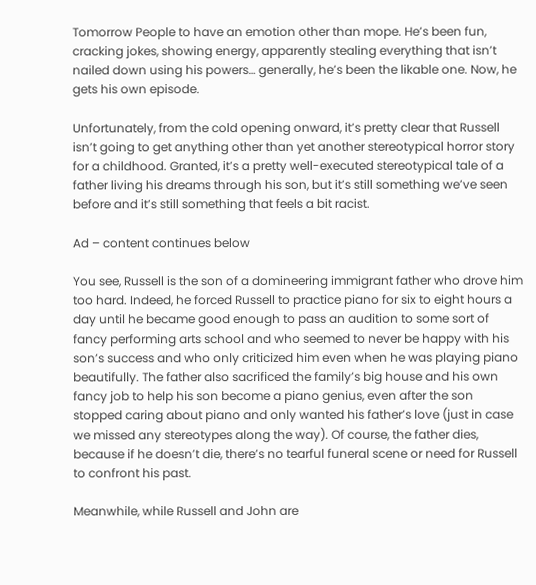Tomorrow People to have an emotion other than mope. He’s been fun, cracking jokes, showing energy, apparently stealing everything that isn’t nailed down using his powers… generally, he’s been the likable one. Now, he gets his own episode.

Unfortunately, from the cold opening onward, it’s pretty clear that Russell isn’t going to get anything other than yet another stereotypical horror story for a childhood. Granted, it’s a pretty well-executed stereotypical tale of a father living his dreams through his son, but it’s still something we’ve seen before and it’s still something that feels a bit racist.

Ad – content continues below

You see, Russell is the son of a domineering immigrant father who drove him too hard. Indeed, he forced Russell to practice piano for six to eight hours a day until he became good enough to pass an audition to some sort of fancy performing arts school and who seemed to never be happy with his son’s success and who only criticized him even when he was playing piano beautifully. The father also sacrificed the family’s big house and his own fancy job to help his son become a piano genius, even after the son stopped caring about piano and only wanted his father’s love (just in case we missed any stereotypes along the way). Of course, the father dies, because if he doesn’t die, there’s no tearful funeral scene or need for Russell to confront his past.

Meanwhile, while Russell and John are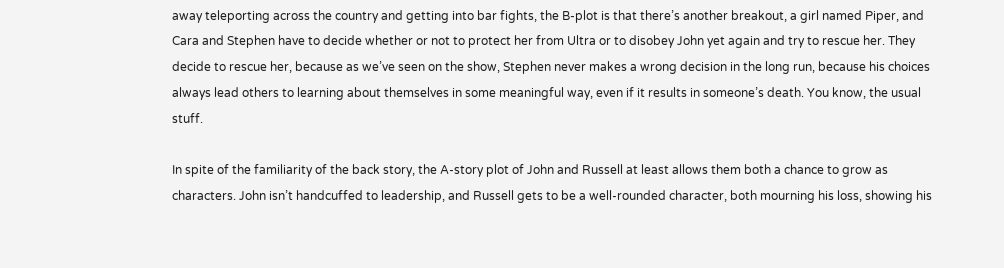away teleporting across the country and getting into bar fights, the B-plot is that there’s another breakout, a girl named Piper, and Cara and Stephen have to decide whether or not to protect her from Ultra or to disobey John yet again and try to rescue her. They decide to rescue her, because as we’ve seen on the show, Stephen never makes a wrong decision in the long run, because his choices always lead others to learning about themselves in some meaningful way, even if it results in someone’s death. You know, the usual stuff.

In spite of the familiarity of the back story, the A-story plot of John and Russell at least allows them both a chance to grow as characters. John isn’t handcuffed to leadership, and Russell gets to be a well-rounded character, both mourning his loss, showing his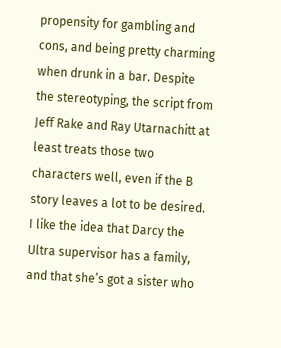propensity for gambling and cons, and being pretty charming when drunk in a bar. Despite the stereotyping, the script from Jeff Rake and Ray Utarnachitt at least treats those two characters well, even if the B story leaves a lot to be desired. I like the idea that Darcy the Ultra supervisor has a family, and that she’s got a sister who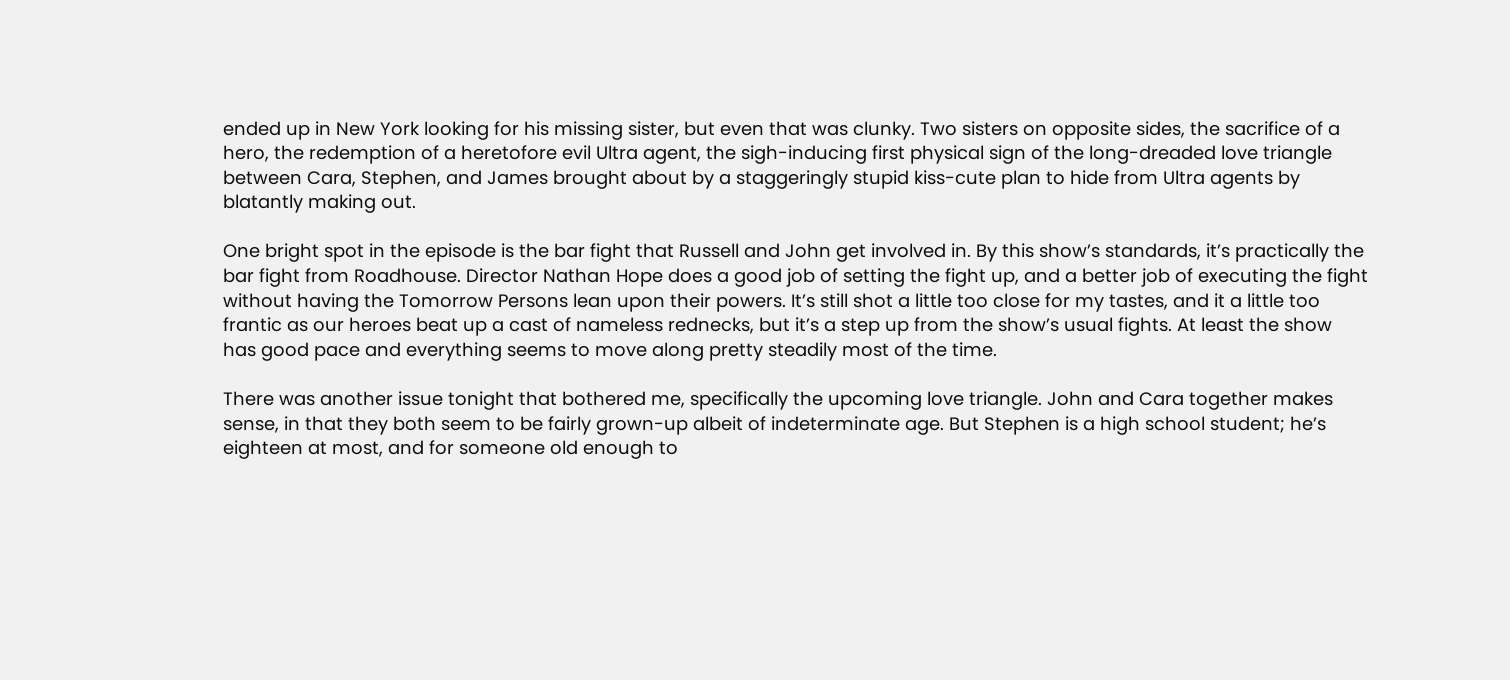ended up in New York looking for his missing sister, but even that was clunky. Two sisters on opposite sides, the sacrifice of a hero, the redemption of a heretofore evil Ultra agent, the sigh-inducing first physical sign of the long-dreaded love triangle between Cara, Stephen, and James brought about by a staggeringly stupid kiss-cute plan to hide from Ultra agents by blatantly making out.

One bright spot in the episode is the bar fight that Russell and John get involved in. By this show’s standards, it’s practically the bar fight from Roadhouse. Director Nathan Hope does a good job of setting the fight up, and a better job of executing the fight without having the Tomorrow Persons lean upon their powers. It’s still shot a little too close for my tastes, and it a little too frantic as our heroes beat up a cast of nameless rednecks, but it’s a step up from the show’s usual fights. At least the show has good pace and everything seems to move along pretty steadily most of the time.

There was another issue tonight that bothered me, specifically the upcoming love triangle. John and Cara together makes sense, in that they both seem to be fairly grown-up albeit of indeterminate age. But Stephen is a high school student; he’s eighteen at most, and for someone old enough to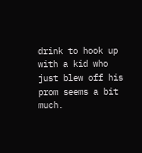drink to hook up with a kid who just blew off his prom seems a bit much.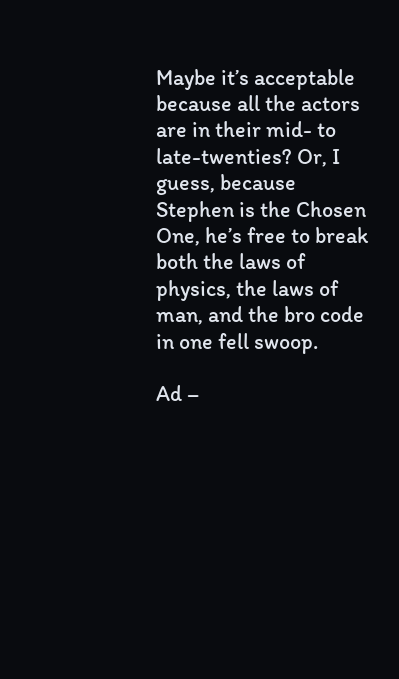Maybe it’s acceptable because all the actors are in their mid- to late-twenties? Or, I guess, because Stephen is the Chosen One, he’s free to break both the laws of physics, the laws of man, and the bro code in one fell swoop.

Ad –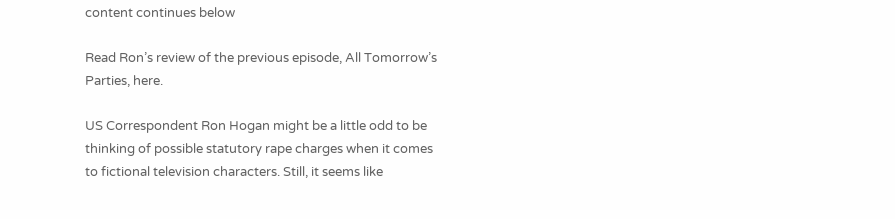content continues below

Read Ron’s review of the previous episode, All Tomorrow’s Parties, here.

US Correspondent Ron Hogan might be a little odd to be thinking of possible statutory rape charges when it comes to fictional television characters. Still, it seems like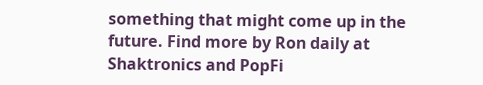something that might come up in the future. Find more by Ron daily at Shaktronics and PopFi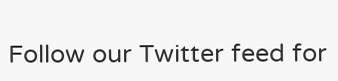Follow our Twitter feed for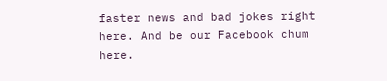faster news and bad jokes right here. And be our Facebook chum here.